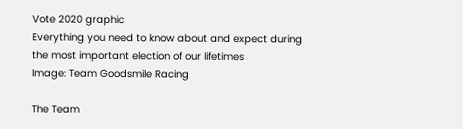Vote 2020 graphic
Everything you need to know about and expect during
the most important election of our lifetimes
Image: Team Goodsmile Racing

The Team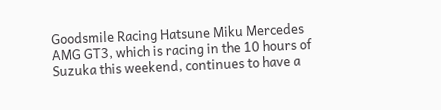Goodsmile Racing Hatsune Miku Mercedes AMG GT3, which is racing in the 10 hours of Suzuka this weekend, continues to have a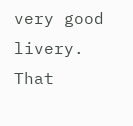very good livery. That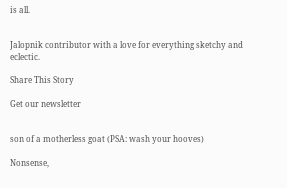is all.


Jalopnik contributor with a love for everything sketchy and eclectic.

Share This Story

Get our newsletter


son of a motherless goat (PSA: wash your hooves)

Nonsense,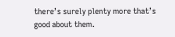there’s surely plenty more that’s good about them.